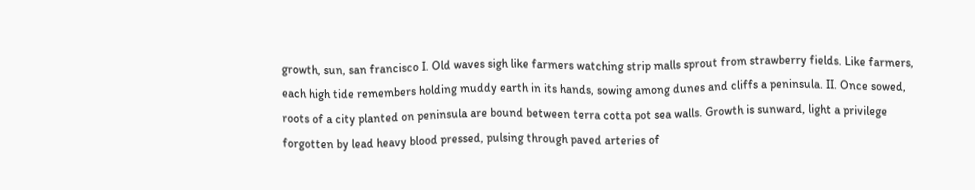growth, sun, san francisco I. Old waves sigh like farmers watching strip malls sprout from strawberry fields. Like farmers, each high tide remembers holding muddy earth in its hands, sowing among dunes and cliffs a peninsula. II. Once sowed, roots of a city planted on peninsula are bound between terra cotta pot sea walls. Growth is sunward, light a privilege forgotten by lead heavy blood pressed, pulsing through paved arteries of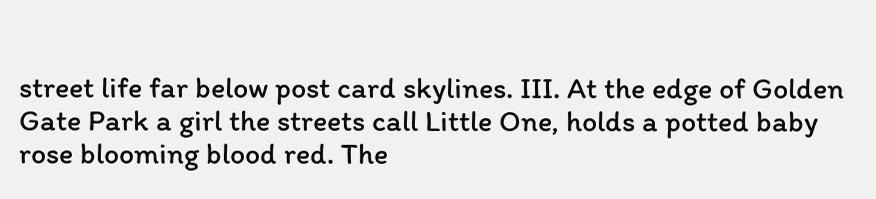street life far below post card skylines. III. At the edge of Golden Gate Park a girl the streets call Little One, holds a potted baby rose blooming blood red. The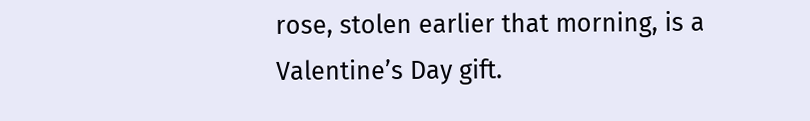rose, stolen earlier that morning, is a Valentine’s Day gift.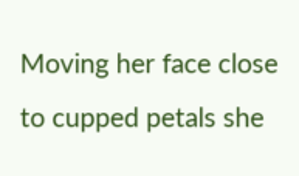Moving her face close to cupped petals she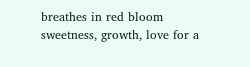breathes in red bloom sweetness, growth, love for a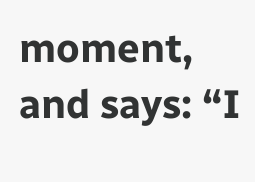moment, and says: “I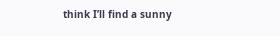think I’ll find a sunny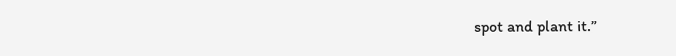spot and plant it.”